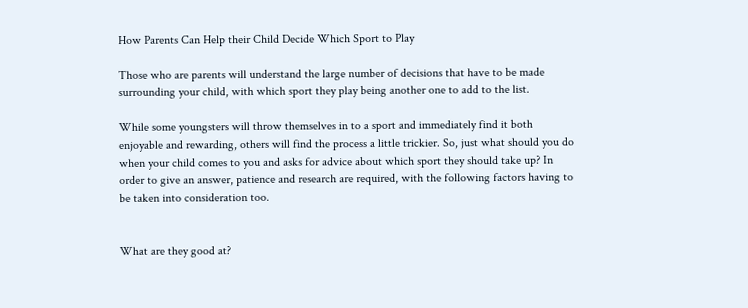How Parents Can Help their Child Decide Which Sport to Play

Those who are parents will understand the large number of decisions that have to be made surrounding your child, with which sport they play being another one to add to the list.

While some youngsters will throw themselves in to a sport and immediately find it both enjoyable and rewarding, others will find the process a little trickier. So, just what should you do when your child comes to you and asks for advice about which sport they should take up? In order to give an answer, patience and research are required, with the following factors having to be taken into consideration too.


What are they good at?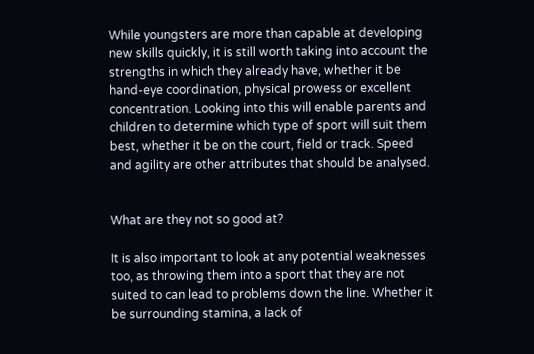While youngsters are more than capable at developing new skills quickly, it is still worth taking into account the strengths in which they already have, whether it be hand-eye coordination, physical prowess or excellent concentration. Looking into this will enable parents and children to determine which type of sport will suit them best, whether it be on the court, field or track. Speed and agility are other attributes that should be analysed.


What are they not so good at?

It is also important to look at any potential weaknesses too, as throwing them into a sport that they are not suited to can lead to problems down the line. Whether it be surrounding stamina, a lack of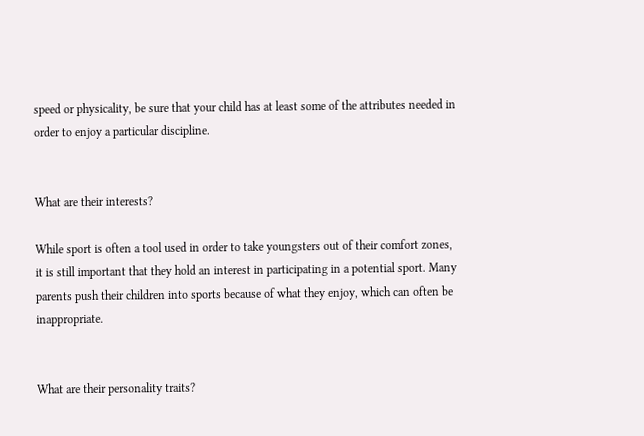speed or physicality, be sure that your child has at least some of the attributes needed in order to enjoy a particular discipline.


What are their interests?

While sport is often a tool used in order to take youngsters out of their comfort zones, it is still important that they hold an interest in participating in a potential sport. Many parents push their children into sports because of what they enjoy, which can often be inappropriate.


What are their personality traits?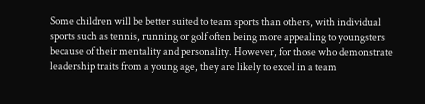Some children will be better suited to team sports than others, with individual sports such as tennis, running or golf often being more appealing to youngsters because of their mentality and personality. However, for those who demonstrate leadership traits from a young age, they are likely to excel in a team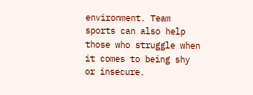environment. Team sports can also help those who struggle when it comes to being shy or insecure.